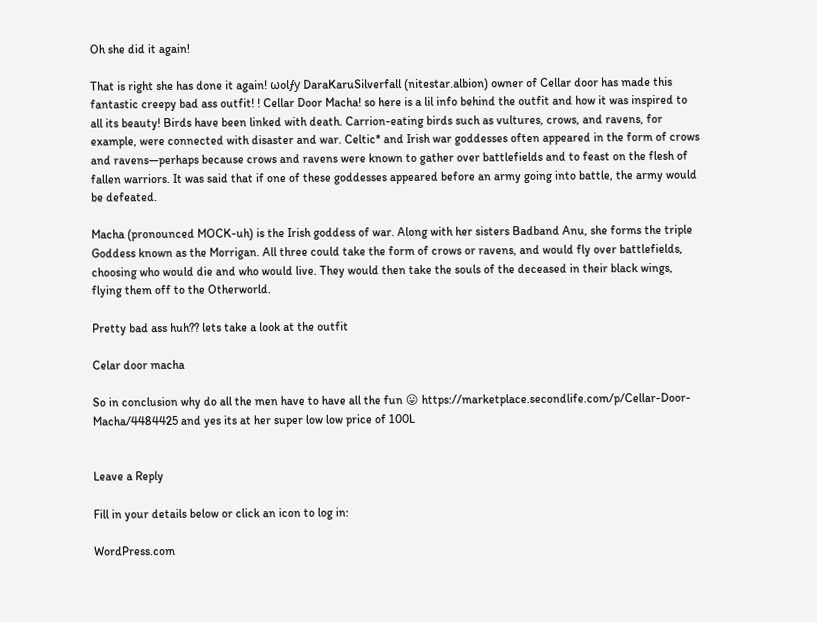Oh she did it again!

That is right she has done it again! ωolƒу DaraKaruSilverfall (nitestar.albion) owner of Cellar door has made this fantastic creepy bad ass outfit! ! Cellar Door Macha! so here is a lil info behind the outfit and how it was inspired to all its beauty! Birds have been linked with death. Carrion-eating birds such as vultures, crows, and ravens, for example, were connected with disaster and war. Celtic* and Irish war goddesses often appeared in the form of crows and ravens—perhaps because crows and ravens were known to gather over battlefields and to feast on the flesh of fallen warriors. It was said that if one of these goddesses appeared before an army going into battle, the army would be defeated.

Macha (pronounced MOCK-uh) is the Irish goddess of war. Along with her sisters Badband Anu, she forms the triple Goddess known as the Morrigan. All three could take the form of crows or ravens, and would fly over battlefields, choosing who would die and who would live. They would then take the souls of the deceased in their black wings, flying them off to the Otherworld.

Pretty bad ass huh?? lets take a look at the outfit

Celar door macha

So in conclusion why do all the men have to have all the fun 😛 https://marketplace.secondlife.com/p/Cellar-Door-Macha/4484425 and yes its at her super low low price of 100L


Leave a Reply

Fill in your details below or click an icon to log in:

WordPress.com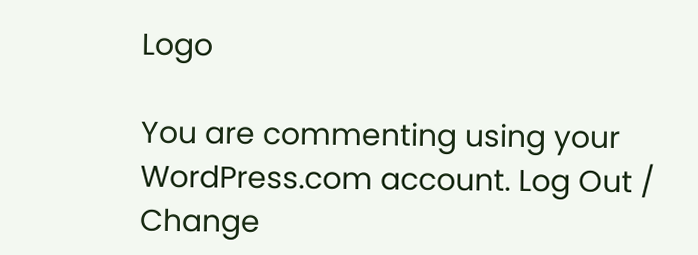Logo

You are commenting using your WordPress.com account. Log Out /  Change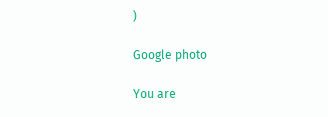)

Google photo

You are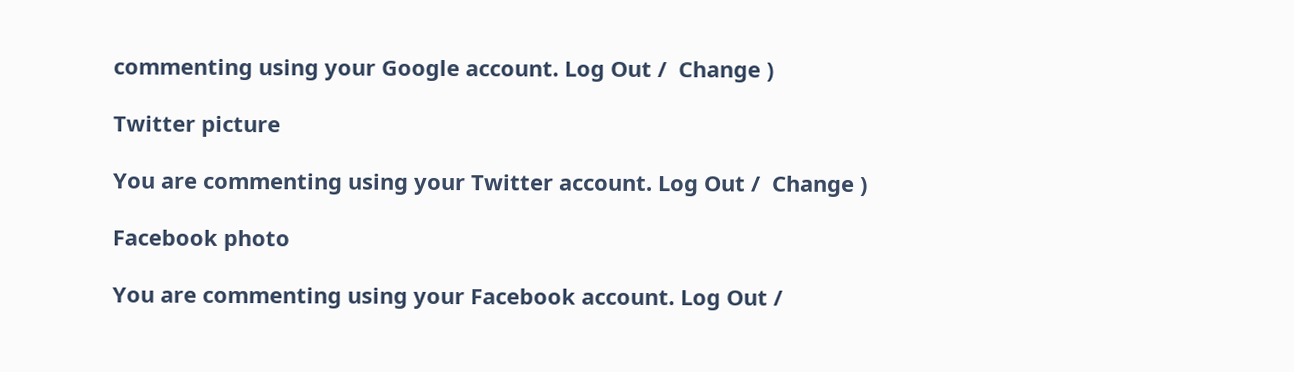commenting using your Google account. Log Out /  Change )

Twitter picture

You are commenting using your Twitter account. Log Out /  Change )

Facebook photo

You are commenting using your Facebook account. Log Out /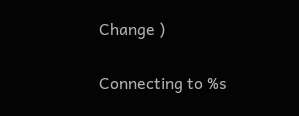Change )

Connecting to %s